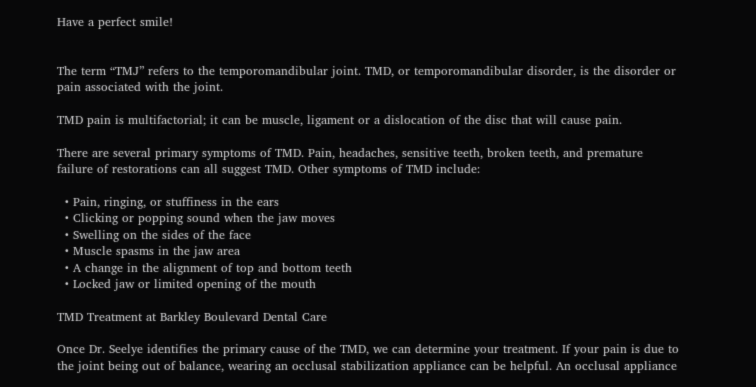Have a perfect smile!


The term “TMJ” refers to the temporomandibular joint. TMD, or temporomandibular disorder, is the disorder or pain associated with the joint.

TMD pain is multifactorial; it can be muscle, ligament or a dislocation of the disc that will cause pain.

There are several primary symptoms of TMD. Pain, headaches, sensitive teeth, broken teeth, and premature failure of restorations can all suggest TMD. Other symptoms of TMD include:

  • Pain, ringing, or stuffiness in the ears
  • Clicking or popping sound when the jaw moves
  • Swelling on the sides of the face
  • Muscle spasms in the jaw area
  • A change in the alignment of top and bottom teeth
  • Locked jaw or limited opening of the mouth

TMD Treatment at Barkley Boulevard Dental Care

Once Dr. Seelye identifies the primary cause of the TMD, we can determine your treatment. If your pain is due to the joint being out of balance, wearing an occlusal stabilization appliance can be helpful. An occlusal appliance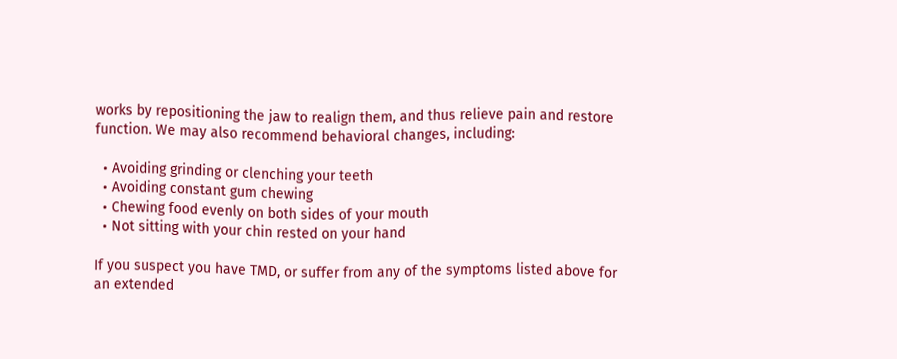works by repositioning the jaw to realign them, and thus relieve pain and restore function. We may also recommend behavioral changes, including:

  • Avoiding grinding or clenching your teeth
  • Avoiding constant gum chewing
  • Chewing food evenly on both sides of your mouth
  • Not sitting with your chin rested on your hand

If you suspect you have TMD, or suffer from any of the symptoms listed above for an extended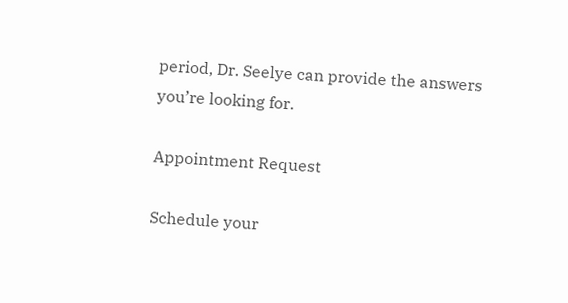period, Dr. Seelye can provide the answers you’re looking for.

Appointment Request

Schedule your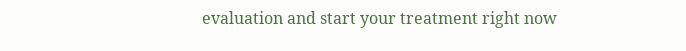evaluation and start your treatment right now